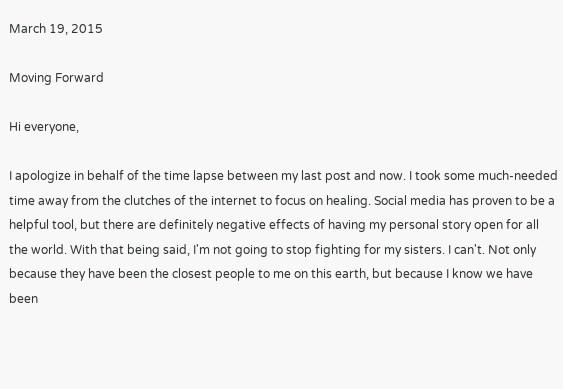March 19, 2015

Moving Forward

Hi everyone,

I apologize in behalf of the time lapse between my last post and now. I took some much-needed time away from the clutches of the internet to focus on healing. Social media has proven to be a helpful tool, but there are definitely negative effects of having my personal story open for all the world. With that being said, I'm not going to stop fighting for my sisters. I can't. Not only because they have been the closest people to me on this earth, but because I know we have been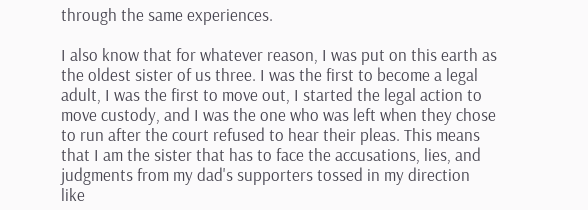through the same experiences.

I also know that for whatever reason, I was put on this earth as the oldest sister of us three. I was the first to become a legal adult, I was the first to move out, I started the legal action to move custody, and I was the one who was left when they chose to run after the court refused to hear their pleas. This means that I am the sister that has to face the accusations, lies, and judgments from my dad's supporters tossed in my direction like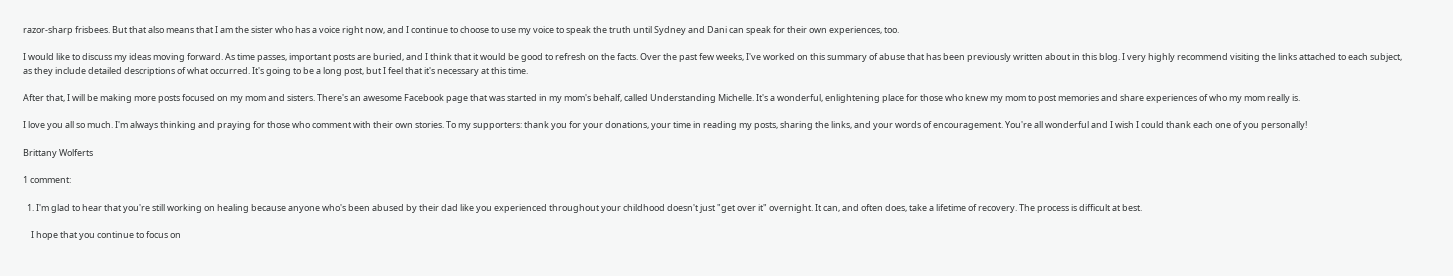razor-sharp frisbees. But that also means that I am the sister who has a voice right now, and I continue to choose to use my voice to speak the truth until Sydney and Dani can speak for their own experiences, too.

I would like to discuss my ideas moving forward. As time passes, important posts are buried, and I think that it would be good to refresh on the facts. Over the past few weeks, I've worked on this summary of abuse that has been previously written about in this blog. I very highly recommend visiting the links attached to each subject, as they include detailed descriptions of what occurred. It's going to be a long post, but I feel that it's necessary at this time.

After that, I will be making more posts focused on my mom and sisters. There's an awesome Facebook page that was started in my mom's behalf, called Understanding Michelle. It's a wonderful, enlightening place for those who knew my mom to post memories and share experiences of who my mom really is.

I love you all so much. I'm always thinking and praying for those who comment with their own stories. To my supporters: thank you for your donations, your time in reading my posts, sharing the links, and your words of encouragement. You're all wonderful and I wish I could thank each one of you personally!

Brittany Wolferts

1 comment:

  1. I'm glad to hear that you're still working on healing because anyone who's been abused by their dad like you experienced throughout your childhood doesn't just "get over it" overnight. It can, and often does, take a lifetime of recovery. The process is difficult at best.

    I hope that you continue to focus on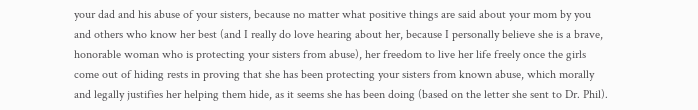your dad and his abuse of your sisters, because no matter what positive things are said about your mom by you and others who know her best (and I really do love hearing about her, because I personally believe she is a brave, honorable woman who is protecting your sisters from abuse), her freedom to live her life freely once the girls come out of hiding rests in proving that she has been protecting your sisters from known abuse, which morally and legally justifies her helping them hide, as it seems she has been doing (based on the letter she sent to Dr. Phil).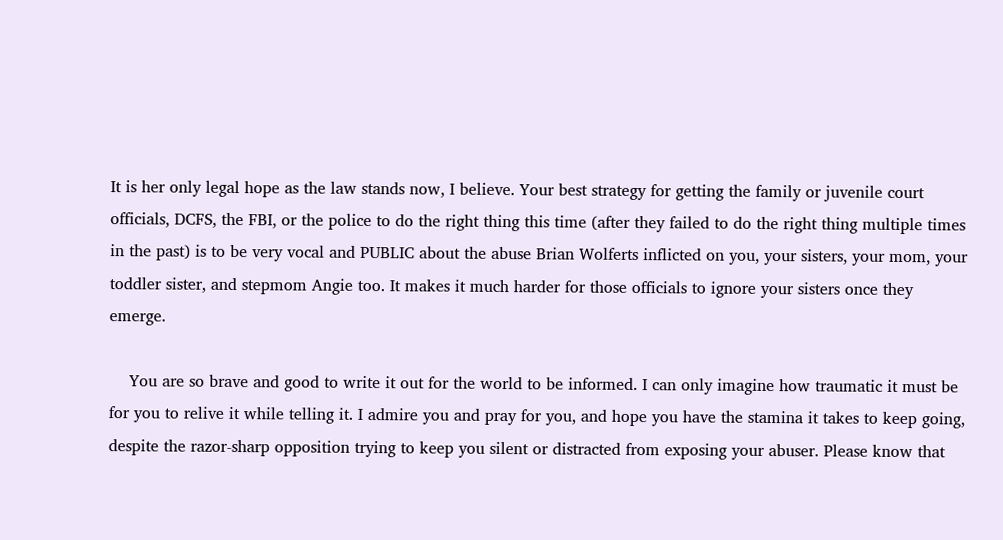It is her only legal hope as the law stands now, I believe. Your best strategy for getting the family or juvenile court officials, DCFS, the FBI, or the police to do the right thing this time (after they failed to do the right thing multiple times in the past) is to be very vocal and PUBLIC about the abuse Brian Wolferts inflicted on you, your sisters, your mom, your toddler sister, and stepmom Angie too. It makes it much harder for those officials to ignore your sisters once they emerge.

    You are so brave and good to write it out for the world to be informed. I can only imagine how traumatic it must be for you to relive it while telling it. I admire you and pray for you, and hope you have the stamina it takes to keep going, despite the razor-sharp opposition trying to keep you silent or distracted from exposing your abuser. Please know that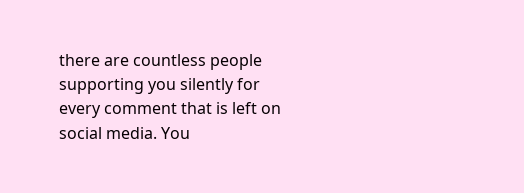there are countless people supporting you silently for every comment that is left on social media. You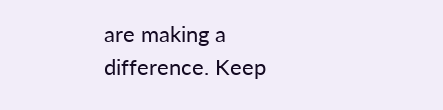are making a difference. Keep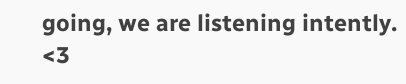going, we are listening intently. <3